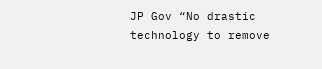JP Gov “No drastic technology to remove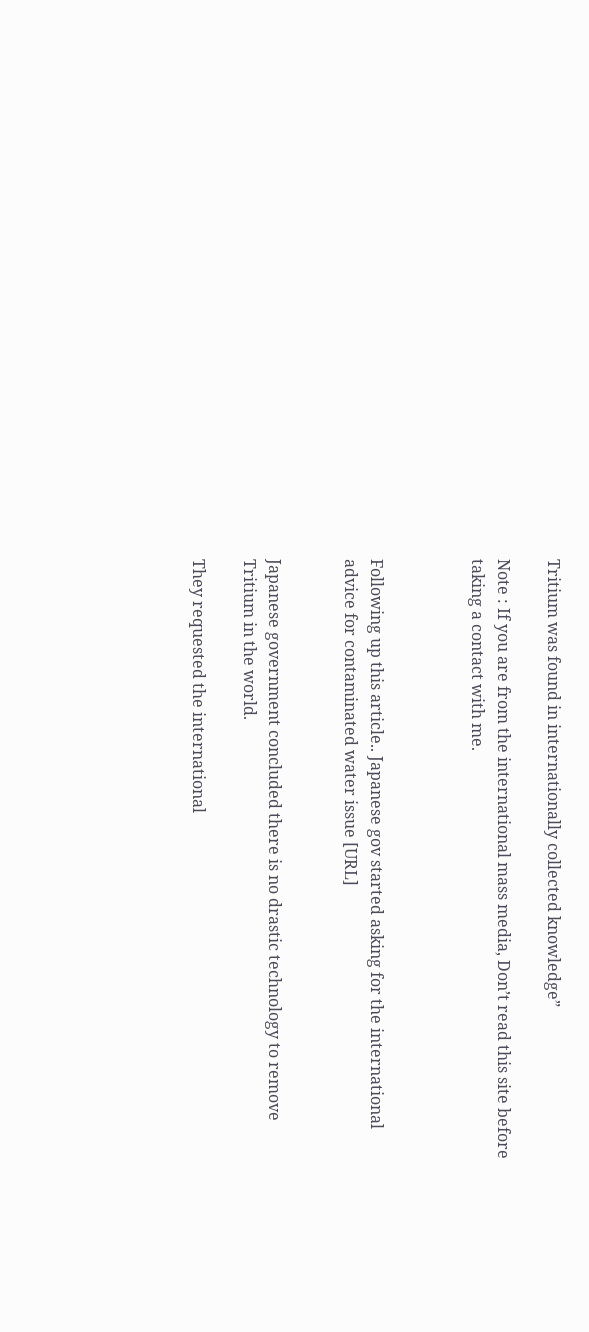Tritium was found in internationally collected knowledge”

Note : If you are from the international mass media, Don’t read this site before taking a contact with me.



Following up this article.. Japanese gov started asking for the international advice for contaminated water issue [URL]


Japanese government concluded there is no drastic technology to remove Tritium in the world.

They requested the international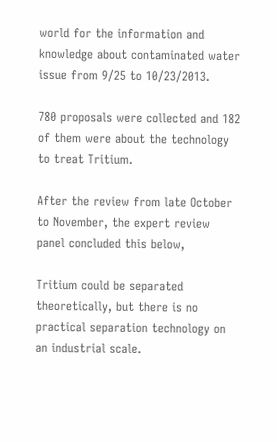world for the information and knowledge about contaminated water issue from 9/25 to 10/23/2013.

780 proposals were collected and 182 of them were about the technology to treat Tritium.

After the review from late October to November, the expert review panel concluded this below,

Tritium could be separated theoretically, but there is no practical separation technology on an industrial scale.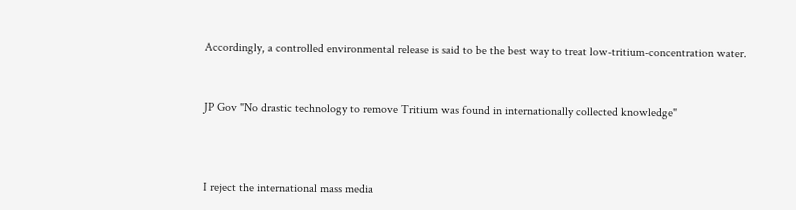Accordingly, a controlled environmental release is said to be the best way to treat low-tritium-concentration water.


JP Gov "No drastic technology to remove Tritium was found in internationally collected knowledge"



I reject the international mass media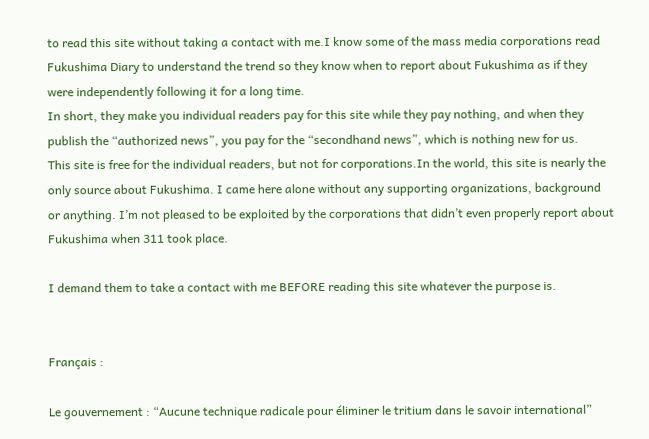to read this site without taking a contact with me.I know some of the mass media corporations read Fukushima Diary to understand the trend so they know when to report about Fukushima as if they were independently following it for a long time.
In short, they make you individual readers pay for this site while they pay nothing, and when they publish the “authorized news”, you pay for the “secondhand news”, which is nothing new for us.
This site is free for the individual readers, but not for corporations.In the world, this site is nearly the only source about Fukushima. I came here alone without any supporting organizations, background or anything. I’m not pleased to be exploited by the corporations that didn’t even properly report about Fukushima when 311 took place.

I demand them to take a contact with me BEFORE reading this site whatever the purpose is.


Français :

Le gouvernement : “Aucune technique radicale pour éliminer le tritium dans le savoir international”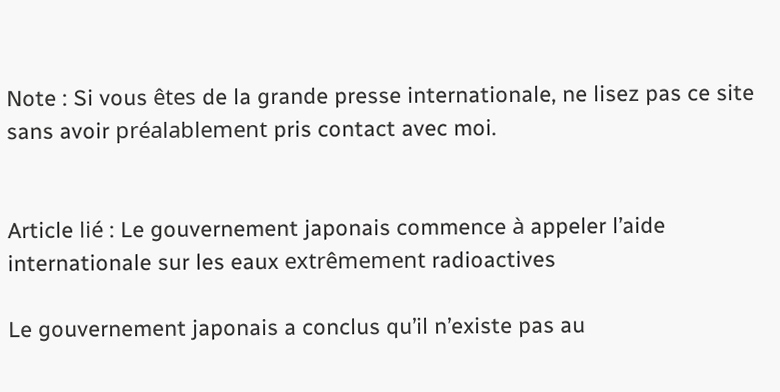Note : Si vous êtes de la grande presse internationale, ne lisez pas ce site sans avoir préalablement pris contact avec moi.


Article lié : Le gouvernement japonais commence à appeler l’aide internationale sur les eaux extrêmement radioactives

Le gouvernement japonais a conclus qu’il n’existe pas au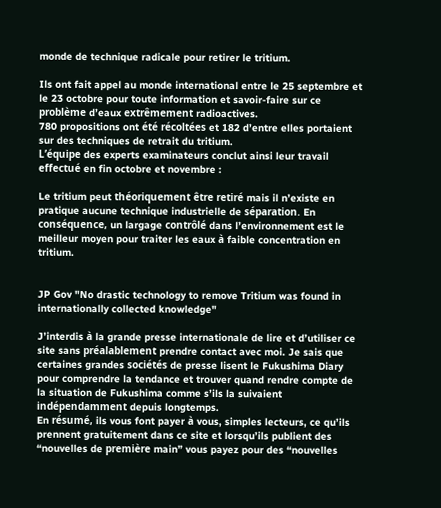monde de technique radicale pour retirer le tritium.

Ils ont fait appel au monde international entre le 25 septembre et le 23 octobre pour toute information et savoir-faire sur ce problème d’eaux extrêmement radioactives.
780 propositions ont été récoltées et 182 d’entre elles portaient sur des techniques de retrait du tritium.
L’équipe des experts examinateurs conclut ainsi leur travail effectué en fin octobre et novembre :

Le tritium peut théoriquement être retiré mais il n’existe en pratique aucune technique industrielle de séparation. En conséquence, un largage contrôlé dans l’environnement est le meilleur moyen pour traiter les eaux à faible concentration en tritium.


JP Gov "No drastic technology to remove Tritium was found in internationally collected knowledge"

J’interdis à la grande presse internationale de lire et d’utiliser ce site sans préalablement prendre contact avec moi. Je sais que certaines grandes sociétés de presse lisent le Fukushima Diary pour comprendre la tendance et trouver quand rendre compte de la situation de Fukushima comme s’ils la suivaient indépendamment depuis longtemps.
En résumé, ils vous font payer à vous, simples lecteurs, ce qu’ils prennent gratuitement dans ce site et lorsqu’ils publient des “nouvelles de première main” vous payez pour des “nouvelles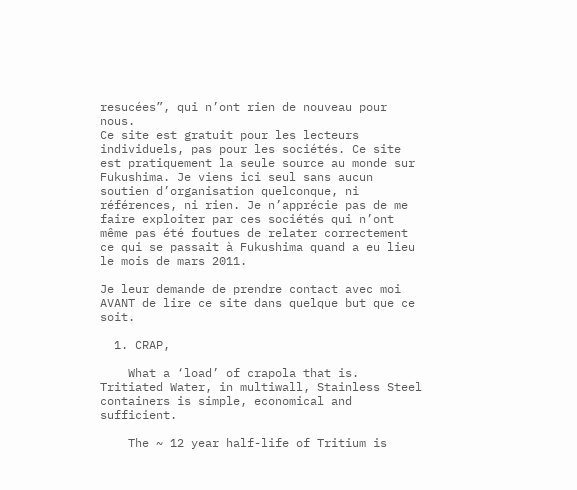resucées”, qui n’ont rien de nouveau pour nous.
Ce site est gratuit pour les lecteurs individuels, pas pour les sociétés. Ce site est pratiquement la seule source au monde sur Fukushima. Je viens ici seul sans aucun soutien d’organisation quelconque, ni références, ni rien. Je n’apprécie pas de me faire exploiter par ces sociétés qui n’ont même pas été foutues de relater correctement ce qui se passait à Fukushima quand a eu lieu le mois de mars 2011.

Je leur demande de prendre contact avec moi AVANT de lire ce site dans quelque but que ce soit.

  1. CRAP,

    What a ‘load’ of crapola that is. Tritiated Water, in multiwall, Stainless Steel containers is simple, economical and sufficient.

    The ~ 12 year half-life of Tritium is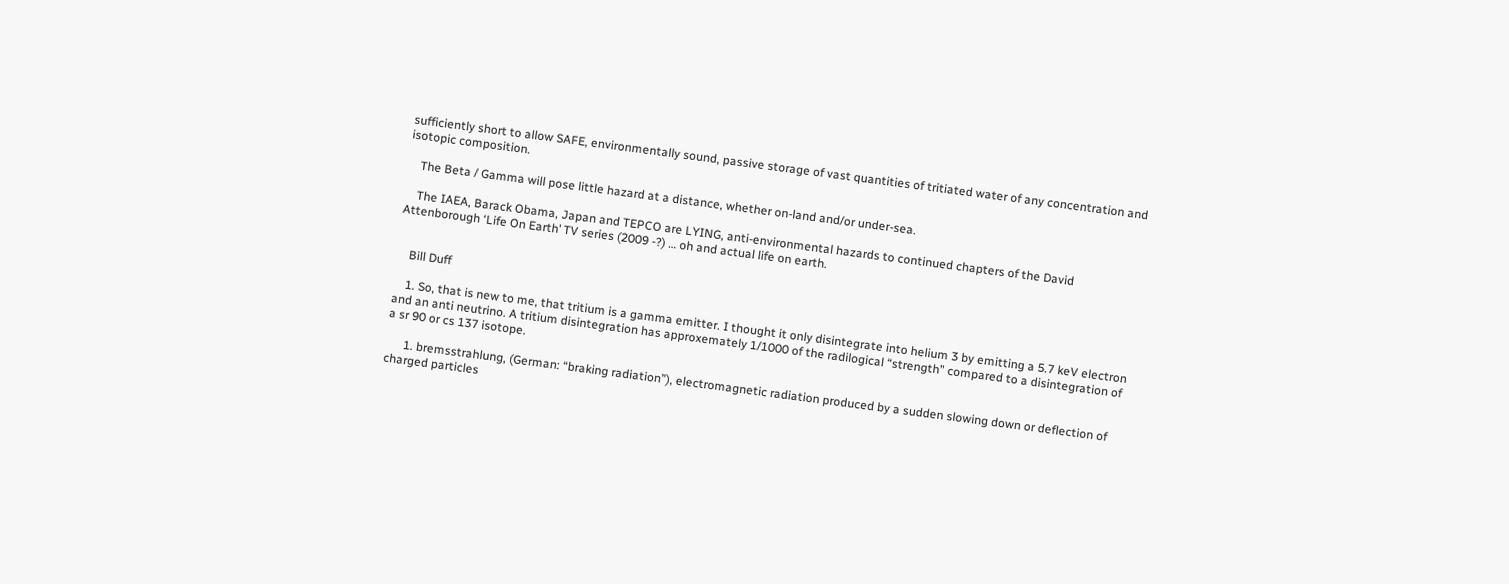sufficiently short to allow SAFE, environmentally sound, passive storage of vast quantities of tritiated water of any concentration and isotopic composition.

    The Beta / Gamma will pose little hazard at a distance, whether on-land and/or under-sea.

    The IAEA, Barack Obama, Japan and TEPCO are LYING, anti-environmental hazards to continued chapters of the David Attenborough ‘Life On Earth’ TV series (2009 -?) … oh and actual life on earth.


    Bill Duff

    1. So, that is new to me, that tritium is a gamma emitter. I thought it only disintegrate into helium 3 by emitting a 5.7 keV electron and an anti neutrino. A tritium disintegration has approxemately 1/1000 of the radilogical “strength” compared to a disintegration of a sr 90 or cs 137 isotope.

      1. bremsstrahlung, (German: “braking radiation”), electromagnetic radiation produced by a sudden slowing down or deflection of charged particles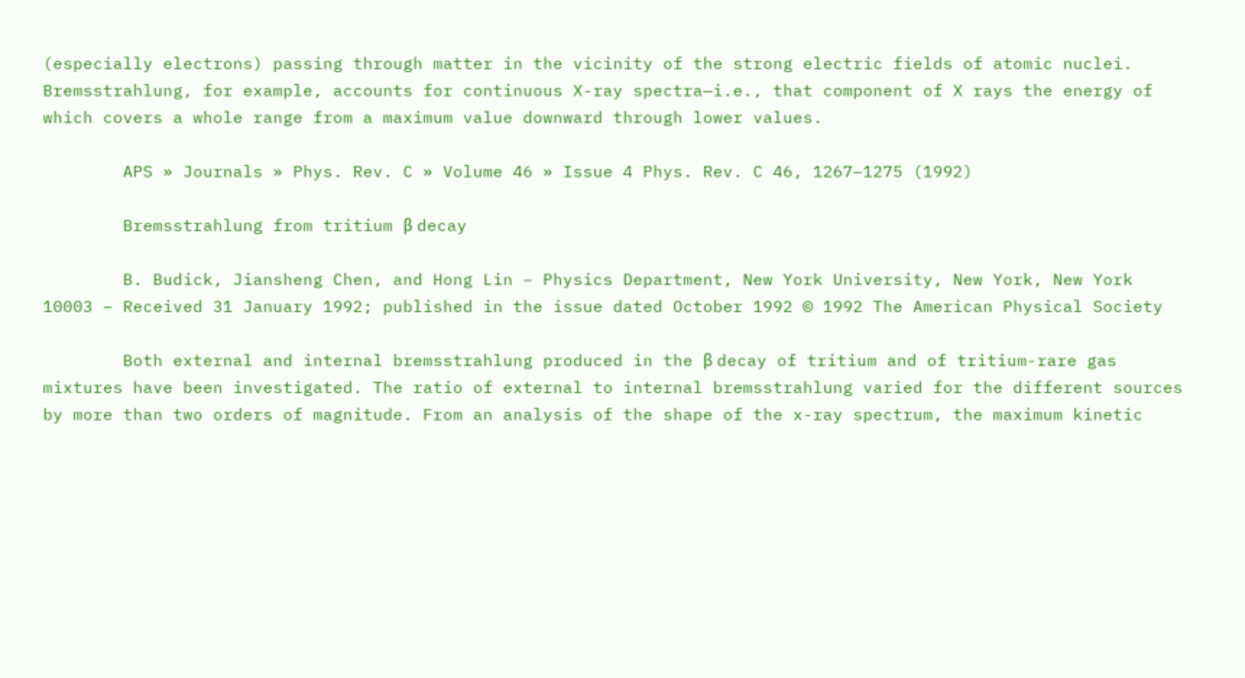(especially electrons) passing through matter in the vicinity of the strong electric fields of atomic nuclei. Bremsstrahlung, for example, accounts for continuous X-ray spectra—i.e., that component of X rays the energy of which covers a whole range from a maximum value downward through lower values.

        APS » Journals » Phys. Rev. C » Volume 46 » Issue 4 Phys. Rev. C 46, 1267–1275 (1992)

        Bremsstrahlung from tritium β decay

        B. Budick, Jiansheng Chen, and Hong Lin – Physics Department, New York University, New York, New York 10003 – Received 31 January 1992; published in the issue dated October 1992 © 1992 The American Physical Society

        Both external and internal bremsstrahlung produced in the β decay of tritium and of tritium-rare gas mixtures have been investigated. The ratio of external to internal bremsstrahlung varied for the different sources by more than two orders of magnitude. From an analysis of the shape of the x-ray spectrum, the maximum kinetic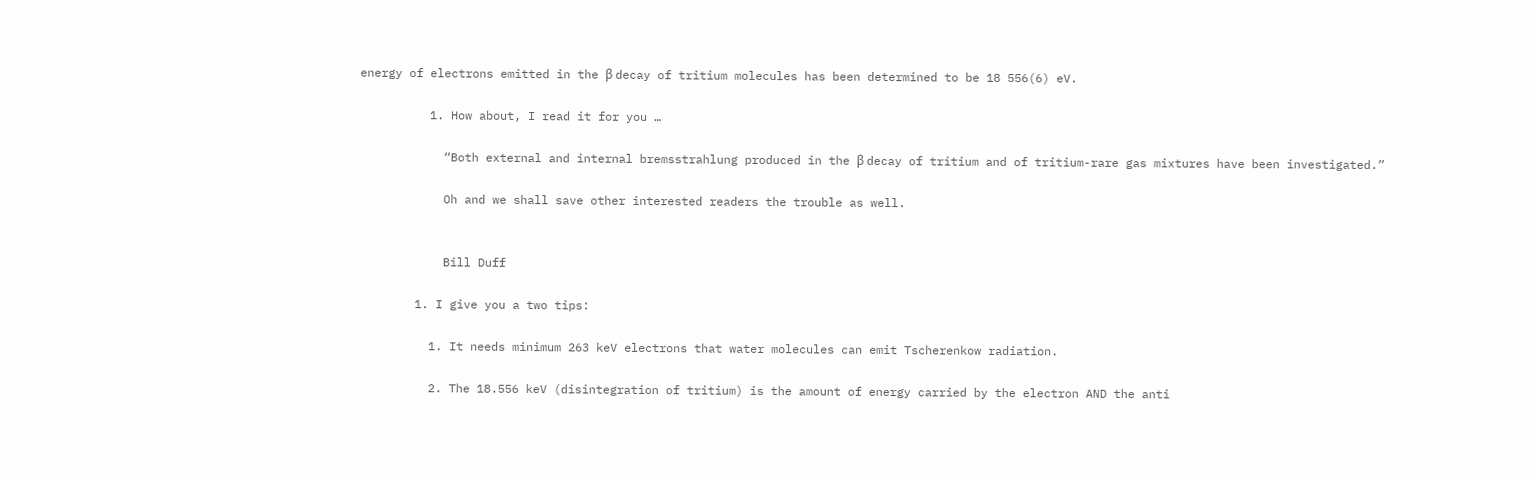energy of electrons emitted in the β decay of tritium molecules has been determined to be 18 556(6) eV.

          1. How about, I read it for you …

            “Both external and internal bremsstrahlung produced in the β decay of tritium and of tritium-rare gas mixtures have been investigated.”

            Oh and we shall save other interested readers the trouble as well.


            Bill Duff

        1. I give you a two tips:

          1. It needs minimum 263 keV electrons that water molecules can emit Tscherenkow radiation.

          2. The 18.556 keV (disintegration of tritium) is the amount of energy carried by the electron AND the anti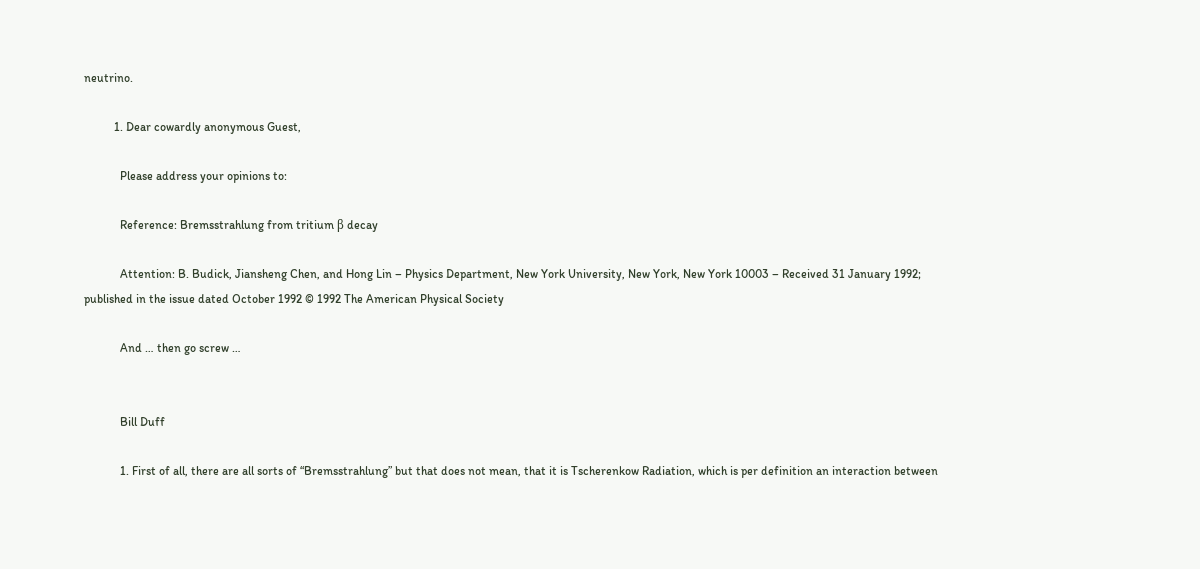neutrino.

          1. Dear cowardly anonymous Guest,

            Please address your opinions to:

            Reference: Bremsstrahlung from tritium β decay

            Attention: B. Budick, Jiansheng Chen, and Hong Lin – Physics Department, New York University, New York, New York 10003 – Received 31 January 1992; published in the issue dated October 1992 © 1992 The American Physical Society

            And … then go screw …


            Bill Duff

            1. First of all, there are all sorts of “Bremsstrahlung” but that does not mean, that it is Tscherenkow Radiation, which is per definition an interaction between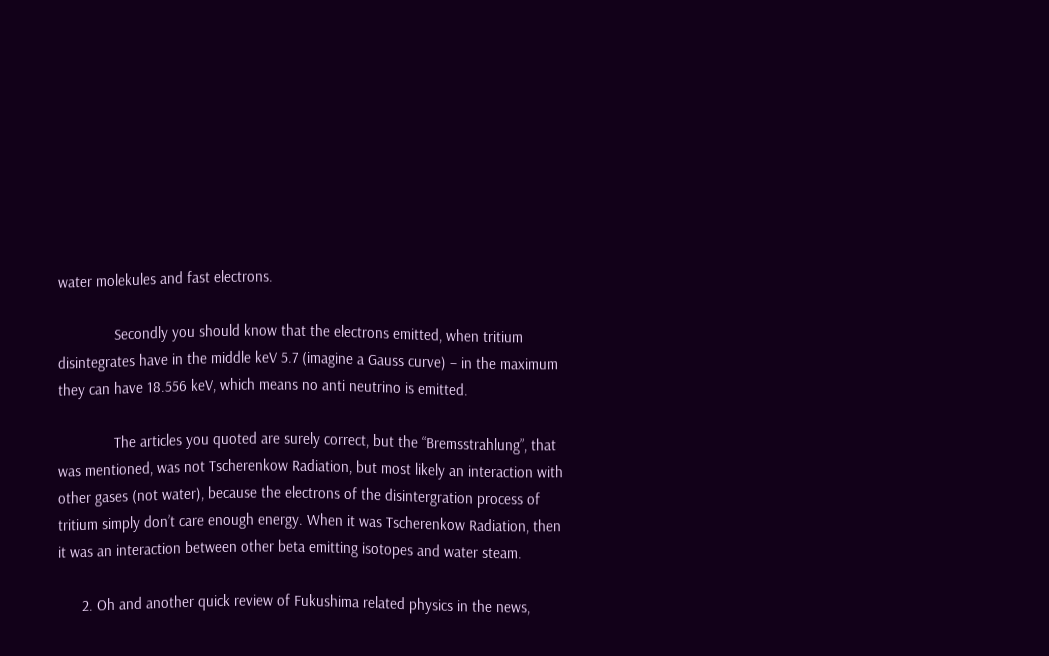water molekules and fast electrons.

              Secondly you should know that the electrons emitted, when tritium disintegrates have in the middle keV 5.7 (imagine a Gauss curve) – in the maximum they can have 18.556 keV, which means no anti neutrino is emitted.

              The articles you quoted are surely correct, but the “Bremsstrahlung”, that was mentioned, was not Tscherenkow Radiation, but most likely an interaction with other gases (not water), because the electrons of the disintergration process of tritium simply don’t care enough energy. When it was Tscherenkow Radiation, then it was an interaction between other beta emitting isotopes and water steam.

      2. Oh and another quick review of Fukushima related physics in the news,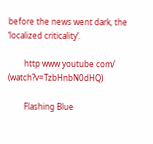before the news went dark, the ‘localized criticality’.

        http www youtube com/ (watch?v=TzbHnbN0dHQ)

        Flashing Blue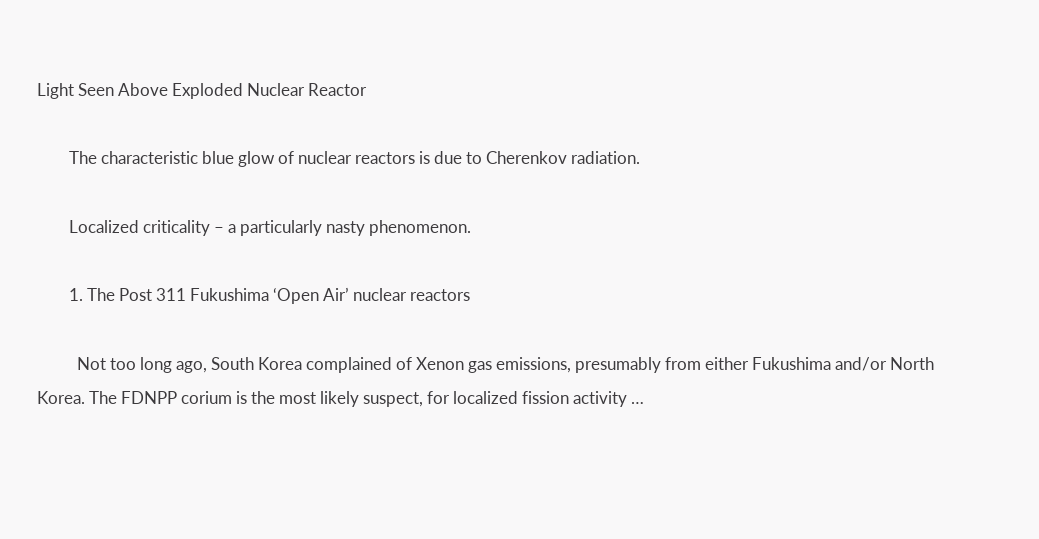Light Seen Above Exploded Nuclear Reactor

        The characteristic blue glow of nuclear reactors is due to Cherenkov radiation.

        Localized criticality – a particularly nasty phenomenon.

        1. The Post 311 Fukushima ‘Open Air’ nuclear reactors

          Not too long ago, South Korea complained of Xenon gas emissions, presumably from either Fukushima and/or North Korea. The FDNPP corium is the most likely suspect, for localized fission activity …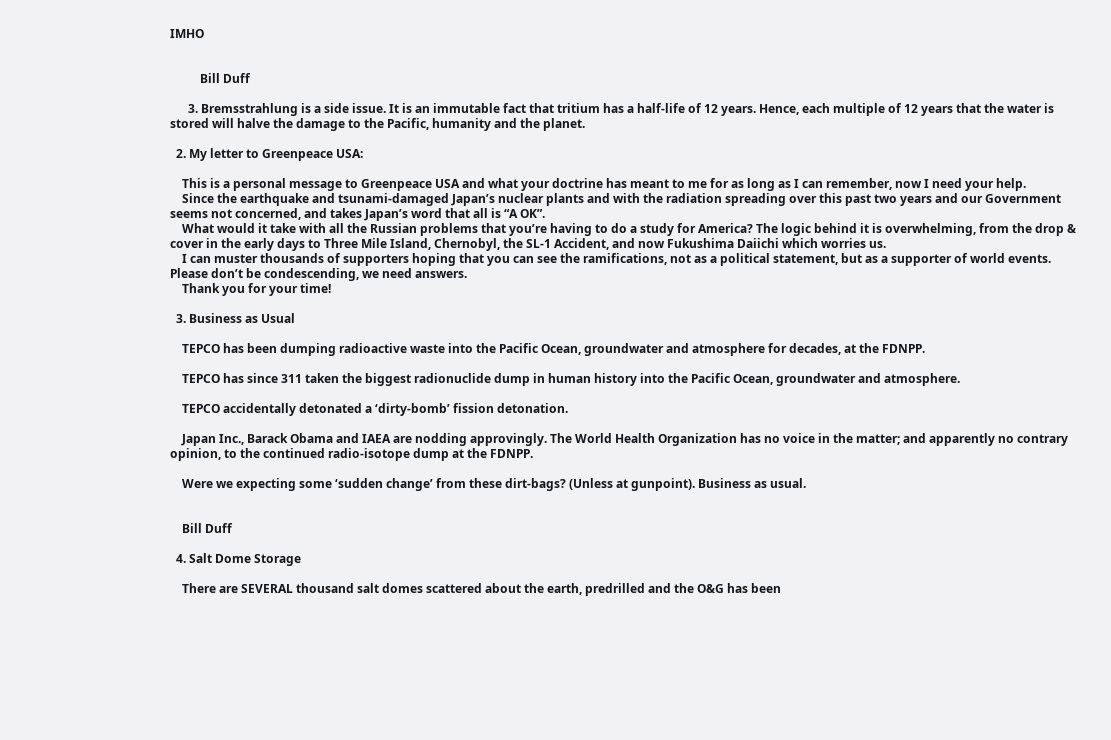IMHO


          Bill Duff

      3. Bremsstrahlung is a side issue. It is an immutable fact that tritium has a half-life of 12 years. Hence, each multiple of 12 years that the water is stored will halve the damage to the Pacific, humanity and the planet.

  2. My letter to Greenpeace USA:

    This is a personal message to Greenpeace USA and what your doctrine has meant to me for as long as I can remember, now I need your help.
    Since the earthquake and tsunami-damaged Japan’s nuclear plants and with the radiation spreading over this past two years and our Government seems not concerned, and takes Japan’s word that all is “A OK”.
    What would it take with all the Russian problems that you’re having to do a study for America? The logic behind it is overwhelming, from the drop & cover in the early days to Three Mile Island, Chernobyl, the SL-1 Accident, and now Fukushima Daiichi which worries us.
    I can muster thousands of supporters hoping that you can see the ramifications, not as a political statement, but as a supporter of world events. Please don’t be condescending, we need answers.
    Thank you for your time!

  3. Business as Usual

    TEPCO has been dumping radioactive waste into the Pacific Ocean, groundwater and atmosphere for decades, at the FDNPP.

    TEPCO has since 311 taken the biggest radionuclide dump in human history into the Pacific Ocean, groundwater and atmosphere.

    TEPCO accidentally detonated a ‘dirty-bomb’ fission detonation.

    Japan Inc., Barack Obama and IAEA are nodding approvingly. The World Health Organization has no voice in the matter; and apparently no contrary opinion, to the continued radio-isotope dump at the FDNPP.

    Were we expecting some ‘sudden change’ from these dirt-bags? (Unless at gunpoint). Business as usual.


    Bill Duff

  4. Salt Dome Storage

    There are SEVERAL thousand salt domes scattered about the earth, predrilled and the O&G has been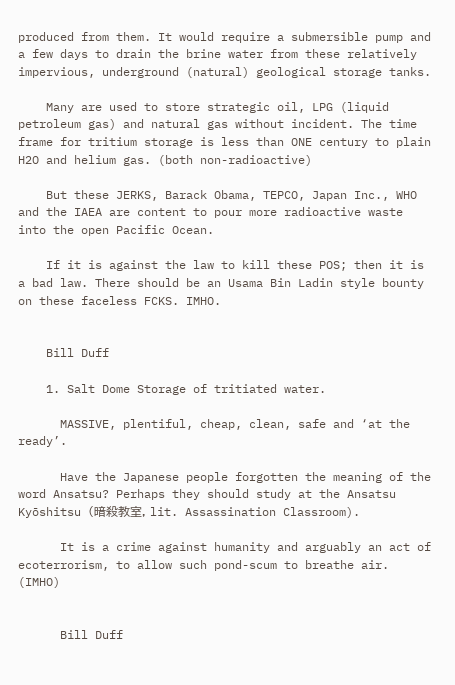produced from them. It would require a submersible pump and a few days to drain the brine water from these relatively impervious, underground (natural) geological storage tanks.

    Many are used to store strategic oil, LPG (liquid petroleum gas) and natural gas without incident. The time frame for tritium storage is less than ONE century to plain H2O and helium gas. (both non-radioactive)

    But these JERKS, Barack Obama, TEPCO, Japan Inc., WHO and the IAEA are content to pour more radioactive waste into the open Pacific Ocean.

    If it is against the law to kill these POS; then it is a bad law. There should be an Usama Bin Ladin style bounty on these faceless FCKS. IMHO.


    Bill Duff

    1. Salt Dome Storage of tritiated water.

      MASSIVE, plentiful, cheap, clean, safe and ‘at the ready’.

      Have the Japanese people forgotten the meaning of the word Ansatsu? Perhaps they should study at the Ansatsu Kyōshitsu (暗殺教室, lit. Assassination Classroom).

      It is a crime against humanity and arguably an act of ecoterrorism, to allow such pond-scum to breathe air. (IMHO)


      Bill Duff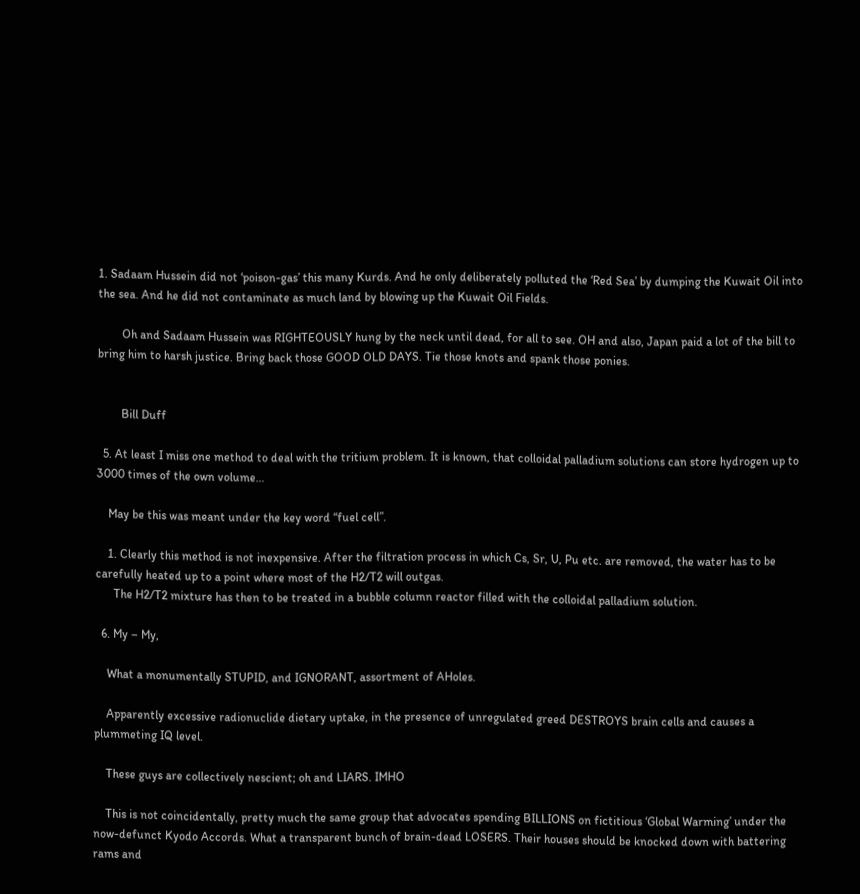1. Sadaam Hussein did not ‘poison-gas’ this many Kurds. And he only deliberately polluted the ‘Red Sea’ by dumping the Kuwait Oil into the sea. And he did not contaminate as much land by blowing up the Kuwait Oil Fields.

        Oh and Sadaam Hussein was RIGHTEOUSLY hung by the neck until dead, for all to see. OH and also, Japan paid a lot of the bill to bring him to harsh justice. Bring back those GOOD OLD DAYS. Tie those knots and spank those ponies.


        Bill Duff

  5. At least I miss one method to deal with the tritium problem. It is known, that colloidal palladium solutions can store hydrogen up to 3000 times of the own volume…

    May be this was meant under the key word “fuel cell”.

    1. Clearly this method is not inexpensive. After the filtration process in which Cs, Sr, U, Pu etc. are removed, the water has to be carefully heated up to a point where most of the H2/T2 will outgas.
      The H2/T2 mixture has then to be treated in a bubble column reactor filled with the colloidal palladium solution.

  6. My – My,

    What a monumentally STUPID, and IGNORANT, assortment of AHoles.

    Apparently excessive radionuclide dietary uptake, in the presence of unregulated greed DESTROYS brain cells and causes a plummeting IQ level.

    These guys are collectively nescient; oh and LIARS. IMHO

    This is not coincidentally, pretty much the same group that advocates spending BILLIONS on fictitious ‘Global Warming’ under the now-defunct Kyodo Accords. What a transparent bunch of brain-dead LOSERS. Their houses should be knocked down with battering rams and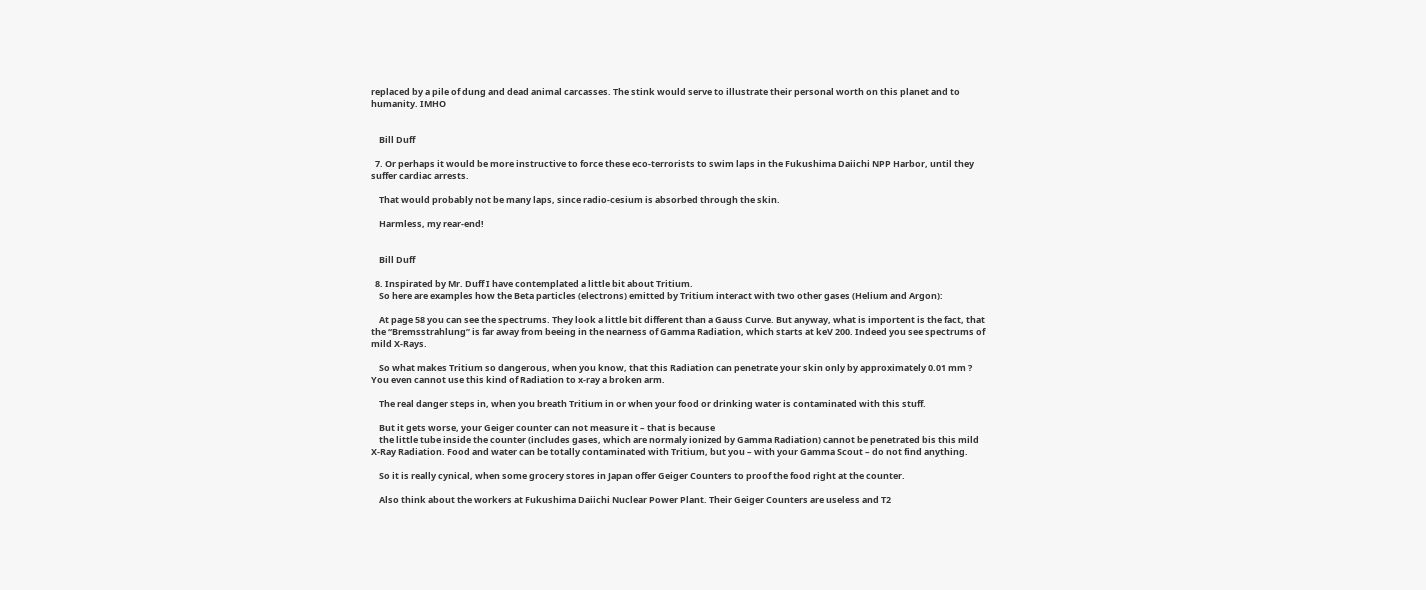replaced by a pile of dung and dead animal carcasses. The stink would serve to illustrate their personal worth on this planet and to humanity. IMHO


    Bill Duff

  7. Or perhaps it would be more instructive to force these eco-terrorists to swim laps in the Fukushima Daiichi NPP Harbor, until they suffer cardiac arrests.

    That would probably not be many laps, since radio-cesium is absorbed through the skin.

    Harmless, my rear-end!


    Bill Duff

  8. Inspirated by Mr. Duff I have contemplated a little bit about Tritium.
    So here are examples how the Beta particles (electrons) emitted by Tritium interact with two other gases (Helium and Argon):

    At page 58 you can see the spectrums. They look a little bit different than a Gauss Curve. But anyway, what is importent is the fact, that the “Bremsstrahlung” is far away from beeing in the nearness of Gamma Radiation, which starts at keV 200. Indeed you see spectrums of mild X-Rays.

    So what makes Tritium so dangerous, when you know, that this Radiation can penetrate your skin only by approximately 0.01 mm ? You even cannot use this kind of Radiation to x-ray a broken arm.

    The real danger steps in, when you breath Tritium in or when your food or drinking water is contaminated with this stuff.

    But it gets worse, your Geiger counter can not measure it – that is because
    the little tube inside the counter (includes gases, which are normaly ionized by Gamma Radiation) cannot be penetrated bis this mild X-Ray Radiation. Food and water can be totally contaminated with Tritium, but you – with your Gamma Scout – do not find anything.

    So it is really cynical, when some grocery stores in Japan offer Geiger Counters to proof the food right at the counter.

    Also think about the workers at Fukushima Daiichi Nuclear Power Plant. Their Geiger Counters are useless and T2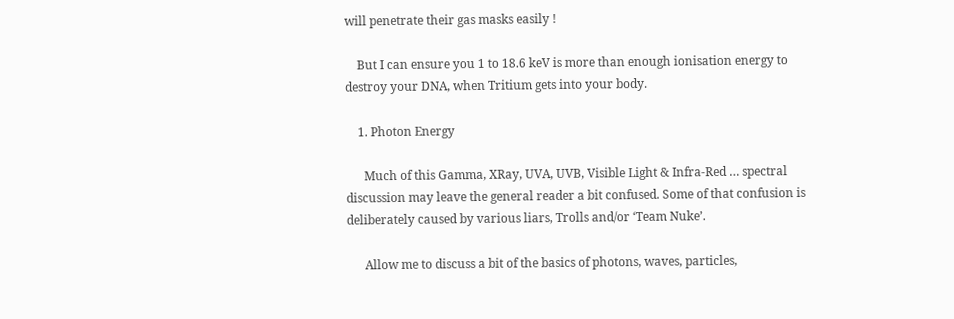will penetrate their gas masks easily !

    But I can ensure you 1 to 18.6 keV is more than enough ionisation energy to destroy your DNA, when Tritium gets into your body.

    1. Photon Energy

      Much of this Gamma, XRay, UVA, UVB, Visible Light & Infra-Red … spectral discussion may leave the general reader a bit confused. Some of that confusion is deliberately caused by various liars, Trolls and/or ‘Team Nuke’.

      Allow me to discuss a bit of the basics of photons, waves, particles,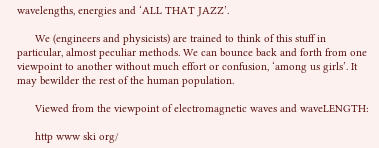wavelengths, energies and ‘ALL THAT JAZZ’.

      We (engineers and physicists) are trained to think of this stuff in particular, almost peculiar methods. We can bounce back and forth from one viewpoint to another without much effort or confusion, ‘among us girls’. It may bewilder the rest of the human population.

      Viewed from the viewpoint of electromagnetic waves and waveLENGTH:

      http www ski org/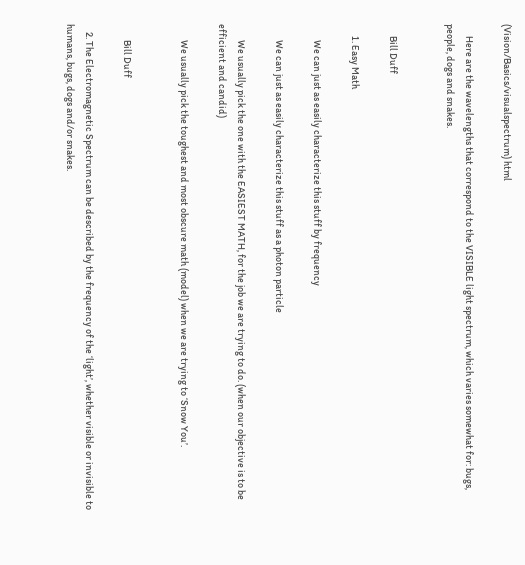(Vision/Basics/visualspectrum) html

      Here are the wavelengths that correspond to the VISIBLE light spectrum, which varies somewhat for: bugs, people, dogs and snakes.


      Bill Duff

      1. Easy Math

        We can just as easily characterize this stuff by frequency

        We can just as easily characterize this stuff as a photon particle

        We usually pick the one with the EASIEST MATH, for the job we are trying to do. (when our objective is to be efficient and candid)

        We usually pick the toughest and most obscure math (model) when we are trying to ‘Snow You’.


        Bill Duff

    2. The Electromagnetic Spectrum can be described by the frequency of the ‘light’, whether visible or invisible to humans, bugs, dogs and/or snakes.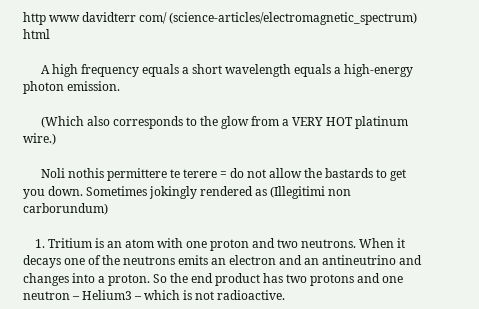http www davidterr com/ (science-articles/electromagnetic_spectrum) html

      A high frequency equals a short wavelength equals a high-energy photon emission.

      (Which also corresponds to the glow from a VERY HOT platinum wire.)

      Noli nothis permittere te terere = do not allow the bastards to get you down. Sometimes jokingly rendered as (Illegitimi non carborundum)

    1. Tritium is an atom with one proton and two neutrons. When it decays one of the neutrons emits an electron and an antineutrino and changes into a proton. So the end product has two protons and one neutron – Helium3 – which is not radioactive.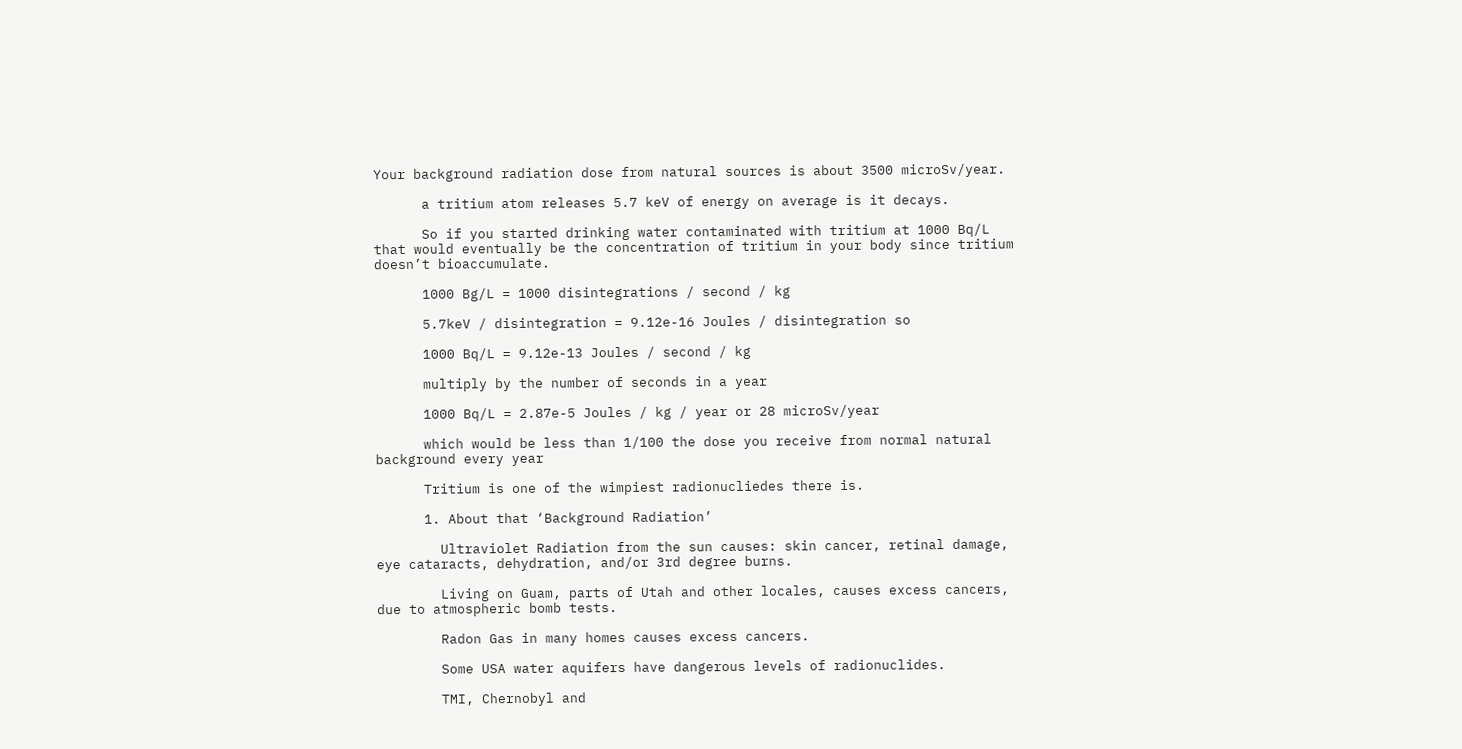Your background radiation dose from natural sources is about 3500 microSv/year.

      a tritium atom releases 5.7 keV of energy on average is it decays.

      So if you started drinking water contaminated with tritium at 1000 Bq/L that would eventually be the concentration of tritium in your body since tritium doesn’t bioaccumulate.

      1000 Bg/L = 1000 disintegrations / second / kg

      5.7keV / disintegration = 9.12e-16 Joules / disintegration so

      1000 Bq/L = 9.12e-13 Joules / second / kg

      multiply by the number of seconds in a year

      1000 Bq/L = 2.87e-5 Joules / kg / year or 28 microSv/year

      which would be less than 1/100 the dose you receive from normal natural background every year

      Tritium is one of the wimpiest radionucliedes there is.

      1. About that ‘Background Radiation’

        Ultraviolet Radiation from the sun causes: skin cancer, retinal damage, eye cataracts, dehydration, and/or 3rd degree burns.

        Living on Guam, parts of Utah and other locales, causes excess cancers, due to atmospheric bomb tests.

        Radon Gas in many homes causes excess cancers.

        Some USA water aquifers have dangerous levels of radionuclides.

        TMI, Chernobyl and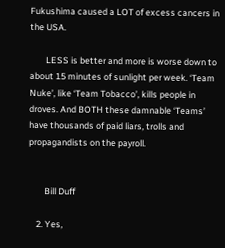Fukushima caused a LOT of excess cancers in the USA.

        LESS is better and more is worse down to about 15 minutes of sunlight per week. ‘Team Nuke’, like ‘Team Tobacco’, kills people in droves. And BOTH these damnable ‘Teams’ have thousands of paid liars, trolls and propagandists on the payroll.


        Bill Duff

    2. Yes,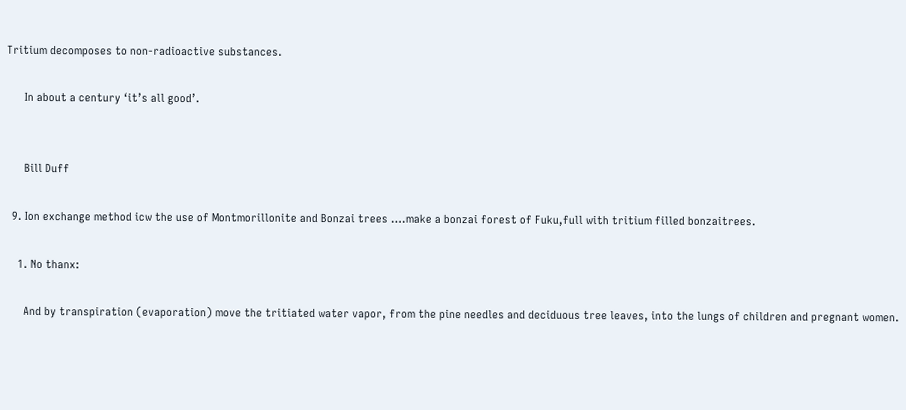Tritium decomposes to non-radioactive substances.

      In about a century ‘it’s all good’.


      Bill Duff

  9. Ion exchange method icw the use of Montmorillonite and Bonzai trees ….make a bonzai forest of Fuku,full with tritium filled bonzaitrees.

    1. No thanx:

      And by transpiration (evaporation) move the tritiated water vapor, from the pine needles and deciduous tree leaves, into the lungs of children and pregnant women.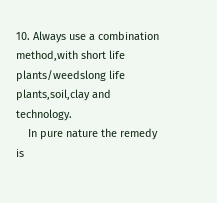10. Always use a combination method,with short life plants/weedslong life plants,soil,clay and technology.
    In pure nature the remedy is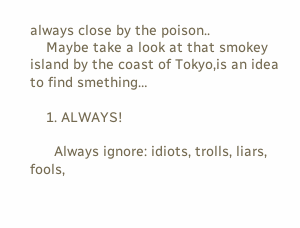always close by the poison..
    Maybe take a look at that smokey island by the coast of Tokyo,is an idea to find smething…

    1. ALWAYS!

      Always ignore: idiots, trolls, liars, fools,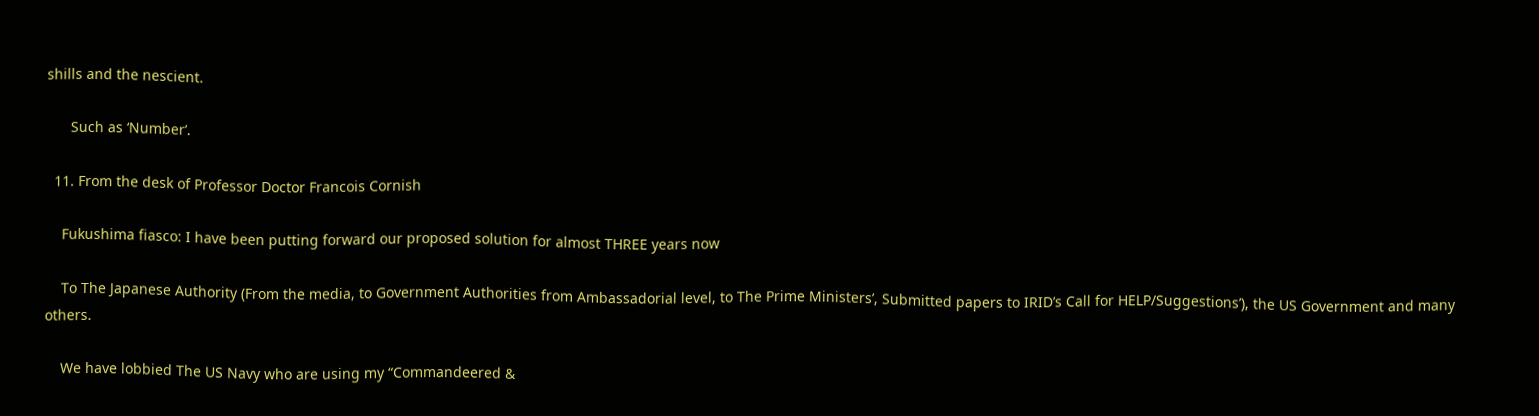shills and the nescient.

      Such as ‘Number’.

  11. From the desk of Professor Doctor Francois Cornish

    Fukushima fiasco: I have been putting forward our proposed solution for almost THREE years now

    To The Japanese Authority (From the media, to Government Authorities from Ambassadorial level, to The Prime Ministers’, Submitted papers to IRID’s Call for HELP/Suggestions’), the US Government and many others.

    We have lobbied The US Navy who are using my “Commandeered &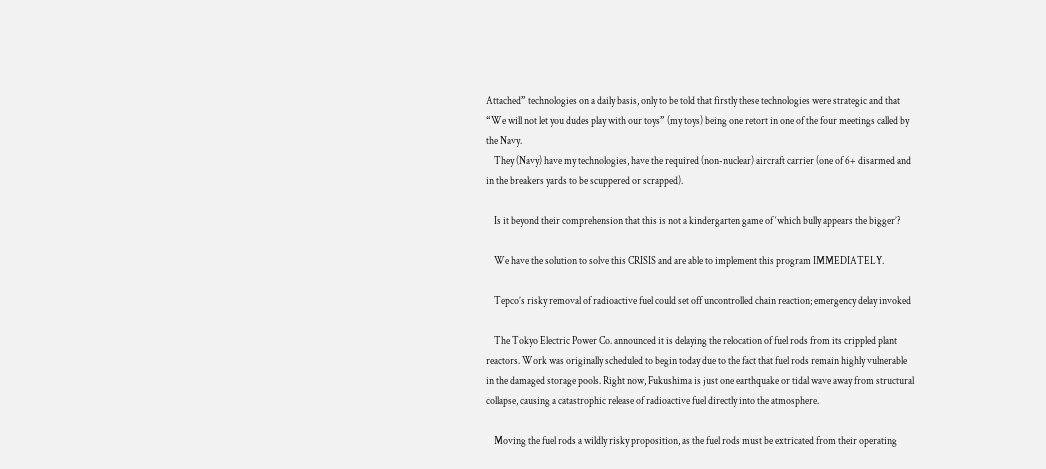Attached” technologies on a daily basis, only to be told that firstly these technologies were strategic and that “We will not let you dudes play with our toys” (my toys) being one retort in one of the four meetings called by the Navy.
    They (Navy) have my technologies, have the required (non-nuclear) aircraft carrier (one of 6+ disarmed and in the breakers yards to be scuppered or scrapped).

    Is it beyond their comprehension that this is not a kindergarten game of ‘which bully appears the bigger’?

    We have the solution to solve this CRISIS and are able to implement this program IMMEDIATELY.

    Tepco’s risky removal of radioactive fuel could set off uncontrolled chain reaction; emergency delay invoked

    The Tokyo Electric Power Co. announced it is delaying the relocation of fuel rods from its crippled plant reactors. Work was originally scheduled to begin today due to the fact that fuel rods remain highly vulnerable in the damaged storage pools. Right now, Fukushima is just one earthquake or tidal wave away from structural collapse, causing a catastrophic release of radioactive fuel directly into the atmosphere.

    Moving the fuel rods a wildly risky proposition, as the fuel rods must be extricated from their operating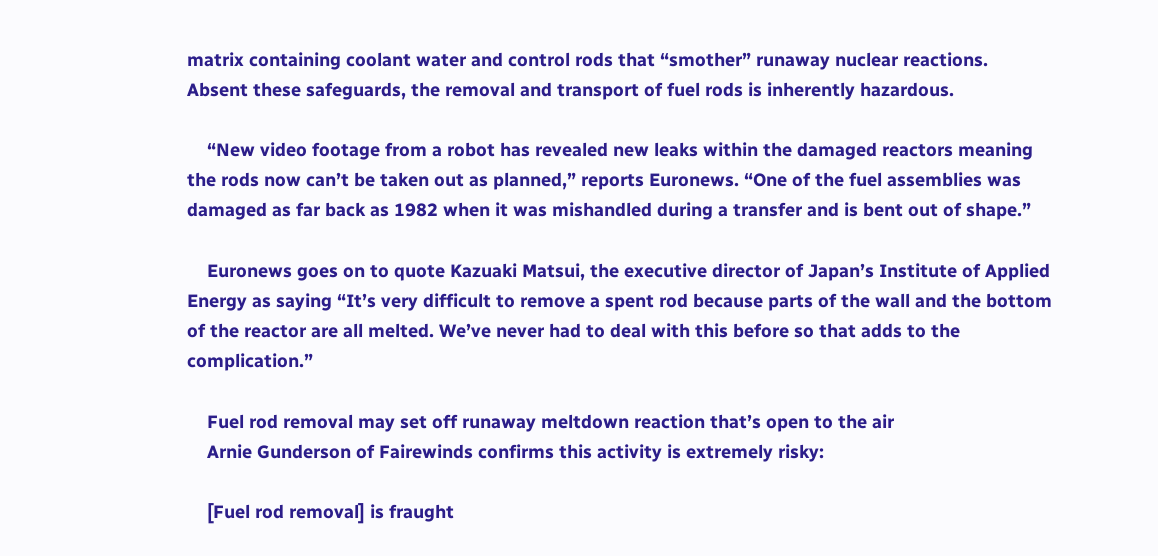matrix containing coolant water and control rods that “smother” runaway nuclear reactions. Absent these safeguards, the removal and transport of fuel rods is inherently hazardous.

    “New video footage from a robot has revealed new leaks within the damaged reactors meaning the rods now can’t be taken out as planned,” reports Euronews. “One of the fuel assemblies was damaged as far back as 1982 when it was mishandled during a transfer and is bent out of shape.”

    Euronews goes on to quote Kazuaki Matsui, the executive director of Japan’s Institute of Applied Energy as saying “It’s very difficult to remove a spent rod because parts of the wall and the bottom of the reactor are all melted. We’ve never had to deal with this before so that adds to the complication.”

    Fuel rod removal may set off runaway meltdown reaction that’s open to the air
    Arnie Gunderson of Fairewinds confirms this activity is extremely risky:

    [Fuel rod removal] is fraught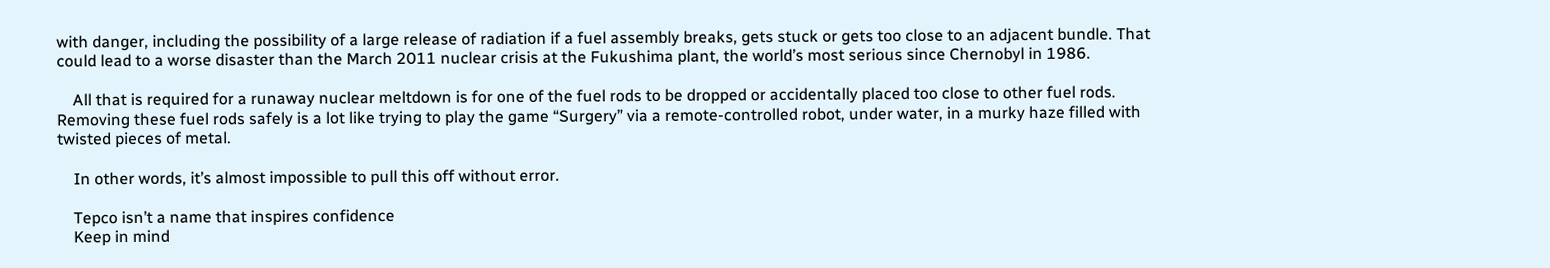with danger, including the possibility of a large release of radiation if a fuel assembly breaks, gets stuck or gets too close to an adjacent bundle. That could lead to a worse disaster than the March 2011 nuclear crisis at the Fukushima plant, the world’s most serious since Chernobyl in 1986.

    All that is required for a runaway nuclear meltdown is for one of the fuel rods to be dropped or accidentally placed too close to other fuel rods. Removing these fuel rods safely is a lot like trying to play the game “Surgery” via a remote-controlled robot, under water, in a murky haze filled with twisted pieces of metal.

    In other words, it’s almost impossible to pull this off without error.

    Tepco isn’t a name that inspires confidence
    Keep in mind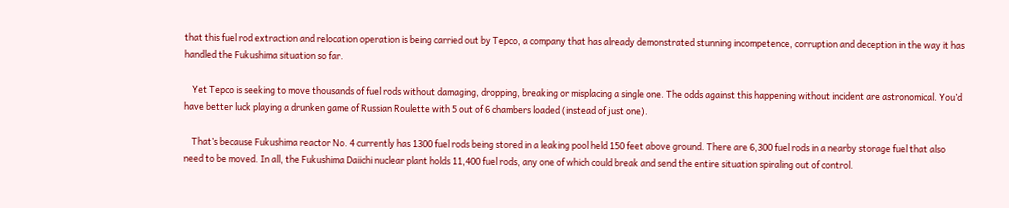that this fuel rod extraction and relocation operation is being carried out by Tepco, a company that has already demonstrated stunning incompetence, corruption and deception in the way it has handled the Fukushima situation so far.

    Yet Tepco is seeking to move thousands of fuel rods without damaging, dropping, breaking or misplacing a single one. The odds against this happening without incident are astronomical. You’d have better luck playing a drunken game of Russian Roulette with 5 out of 6 chambers loaded (instead of just one).

    That’s because Fukushima reactor No. 4 currently has 1300 fuel rods being stored in a leaking pool held 150 feet above ground. There are 6,300 fuel rods in a nearby storage fuel that also need to be moved. In all, the Fukushima Daiichi nuclear plant holds 11,400 fuel rods, any one of which could break and send the entire situation spiraling out of control.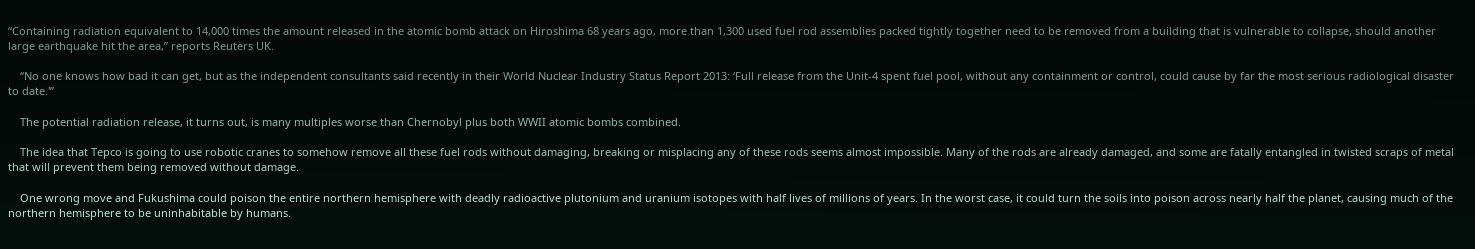“Containing radiation equivalent to 14,000 times the amount released in the atomic bomb attack on Hiroshima 68 years ago, more than 1,300 used fuel rod assemblies packed tightly together need to be removed from a building that is vulnerable to collapse, should another large earthquake hit the area,” reports Reuters UK.

    “No one knows how bad it can get, but as the independent consultants said recently in their World Nuclear Industry Status Report 2013: ‘Full release from the Unit-4 spent fuel pool, without any containment or control, could cause by far the most serious radiological disaster to date.'”

    The potential radiation release, it turns out, is many multiples worse than Chernobyl plus both WWII atomic bombs combined.

    The idea that Tepco is going to use robotic cranes to somehow remove all these fuel rods without damaging, breaking or misplacing any of these rods seems almost impossible. Many of the rods are already damaged, and some are fatally entangled in twisted scraps of metal that will prevent them being removed without damage.

    One wrong move and Fukushima could poison the entire northern hemisphere with deadly radioactive plutonium and uranium isotopes with half lives of millions of years. In the worst case, it could turn the soils into poison across nearly half the planet, causing much of the northern hemisphere to be uninhabitable by humans.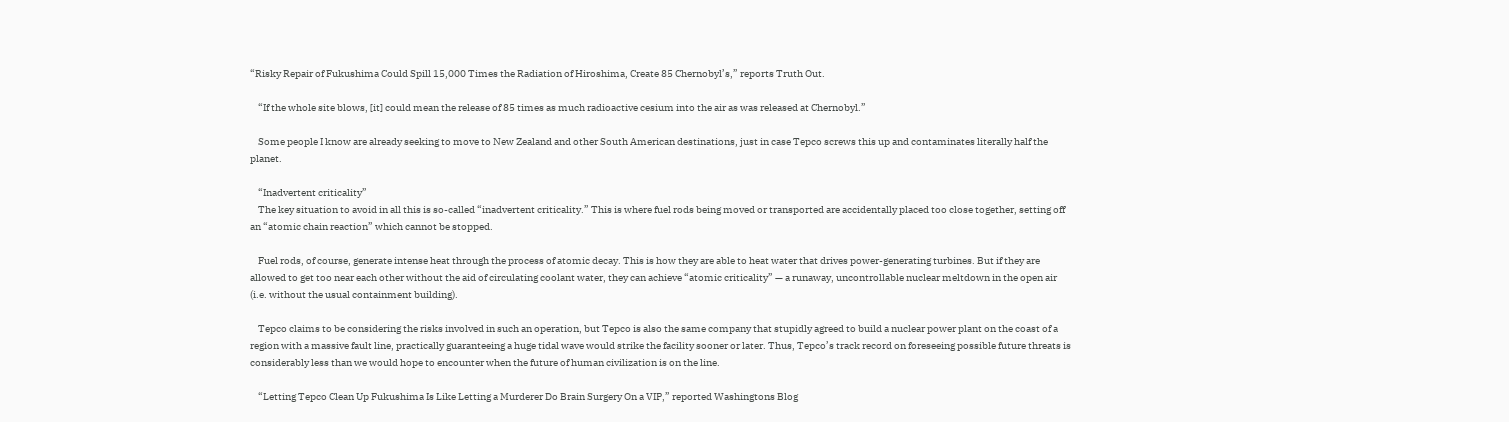“Risky Repair of Fukushima Could Spill 15,000 Times the Radiation of Hiroshima, Create 85 Chernobyl’s,” reports Truth Out.

    “If the whole site blows, [it] could mean the release of 85 times as much radioactive cesium into the air as was released at Chernobyl.”

    Some people I know are already seeking to move to New Zealand and other South American destinations, just in case Tepco screws this up and contaminates literally half the planet.

    “Inadvertent criticality”
    The key situation to avoid in all this is so-called “inadvertent criticality.” This is where fuel rods being moved or transported are accidentally placed too close together, setting off an “atomic chain reaction” which cannot be stopped.

    Fuel rods, of course, generate intense heat through the process of atomic decay. This is how they are able to heat water that drives power-generating turbines. But if they are allowed to get too near each other without the aid of circulating coolant water, they can achieve “atomic criticality” — a runaway, uncontrollable nuclear meltdown in the open air (i.e. without the usual containment building).

    Tepco claims to be considering the risks involved in such an operation, but Tepco is also the same company that stupidly agreed to build a nuclear power plant on the coast of a region with a massive fault line, practically guaranteeing a huge tidal wave would strike the facility sooner or later. Thus, Tepco’s track record on foreseeing possible future threats is considerably less than we would hope to encounter when the future of human civilization is on the line.

    “Letting Tepco Clean Up Fukushima Is Like Letting a Murderer Do Brain Surgery On a VIP,” reported Washingtons Blog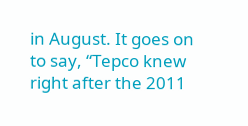in August. It goes on to say, “Tepco knew right after the 2011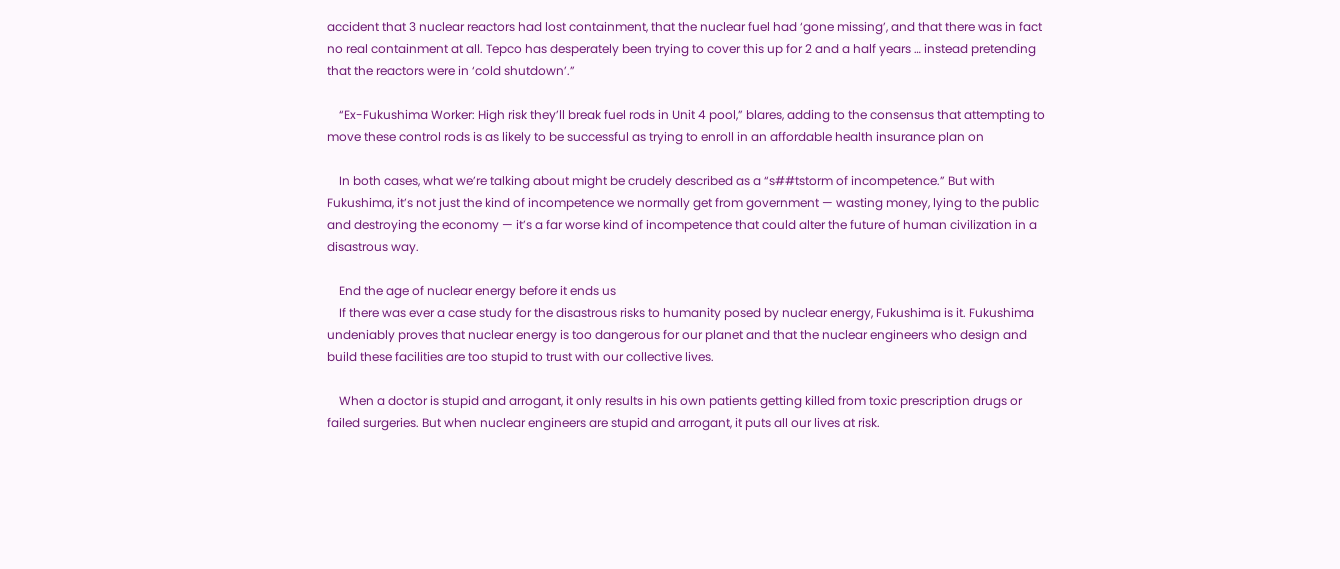accident that 3 nuclear reactors had lost containment, that the nuclear fuel had ‘gone missing’, and that there was in fact no real containment at all. Tepco has desperately been trying to cover this up for 2 and a half years … instead pretending that the reactors were in ‘cold shutdown’.”

    “Ex-Fukushima Worker: High risk they’ll break fuel rods in Unit 4 pool,” blares, adding to the consensus that attempting to move these control rods is as likely to be successful as trying to enroll in an affordable health insurance plan on

    In both cases, what we’re talking about might be crudely described as a “s##tstorm of incompetence.” But with Fukushima, it’s not just the kind of incompetence we normally get from government — wasting money, lying to the public and destroying the economy — it’s a far worse kind of incompetence that could alter the future of human civilization in a disastrous way.

    End the age of nuclear energy before it ends us
    If there was ever a case study for the disastrous risks to humanity posed by nuclear energy, Fukushima is it. Fukushima undeniably proves that nuclear energy is too dangerous for our planet and that the nuclear engineers who design and build these facilities are too stupid to trust with our collective lives.

    When a doctor is stupid and arrogant, it only results in his own patients getting killed from toxic prescription drugs or failed surgeries. But when nuclear engineers are stupid and arrogant, it puts all our lives at risk.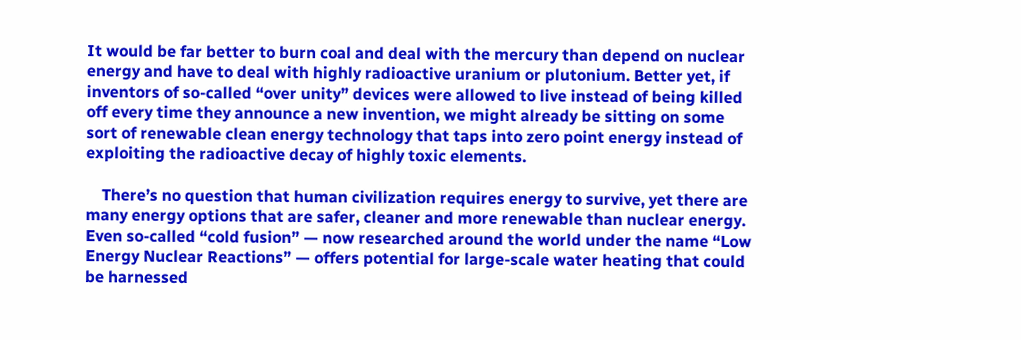It would be far better to burn coal and deal with the mercury than depend on nuclear energy and have to deal with highly radioactive uranium or plutonium. Better yet, if inventors of so-called “over unity” devices were allowed to live instead of being killed off every time they announce a new invention, we might already be sitting on some sort of renewable clean energy technology that taps into zero point energy instead of exploiting the radioactive decay of highly toxic elements.

    There’s no question that human civilization requires energy to survive, yet there are many energy options that are safer, cleaner and more renewable than nuclear energy. Even so-called “cold fusion” — now researched around the world under the name “Low Energy Nuclear Reactions” — offers potential for large-scale water heating that could be harnessed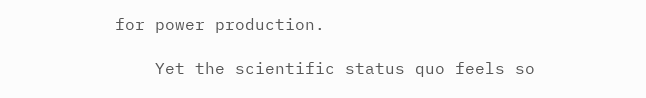for power production.

    Yet the scientific status quo feels so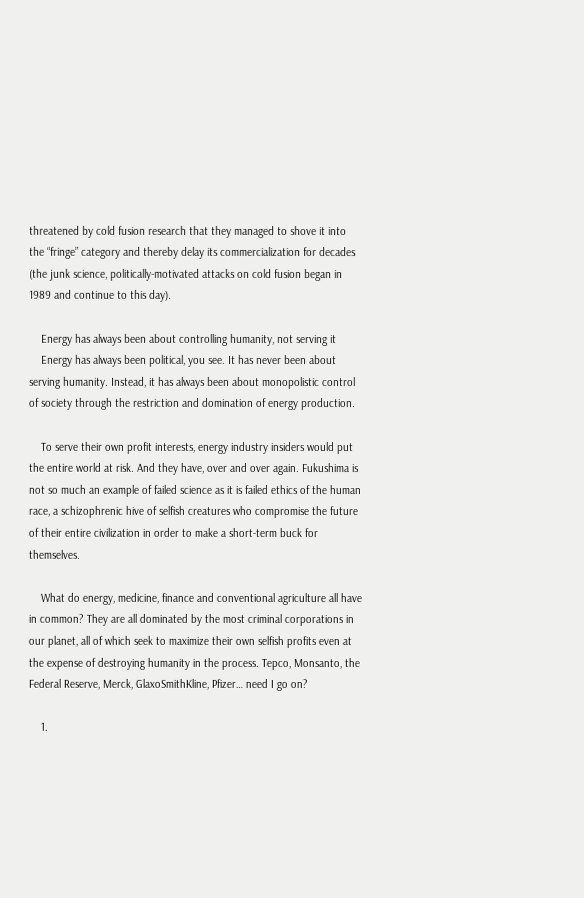threatened by cold fusion research that they managed to shove it into the “fringe” category and thereby delay its commercialization for decades (the junk science, politically-motivated attacks on cold fusion began in 1989 and continue to this day).

    Energy has always been about controlling humanity, not serving it
    Energy has always been political, you see. It has never been about serving humanity. Instead, it has always been about monopolistic control of society through the restriction and domination of energy production.

    To serve their own profit interests, energy industry insiders would put the entire world at risk. And they have, over and over again. Fukushima is not so much an example of failed science as it is failed ethics of the human race, a schizophrenic hive of selfish creatures who compromise the future of their entire civilization in order to make a short-term buck for themselves.

    What do energy, medicine, finance and conventional agriculture all have in common? They are all dominated by the most criminal corporations in our planet, all of which seek to maximize their own selfish profits even at the expense of destroying humanity in the process. Tepco, Monsanto, the Federal Reserve, Merck, GlaxoSmithKline, Pfizer… need I go on?

    1.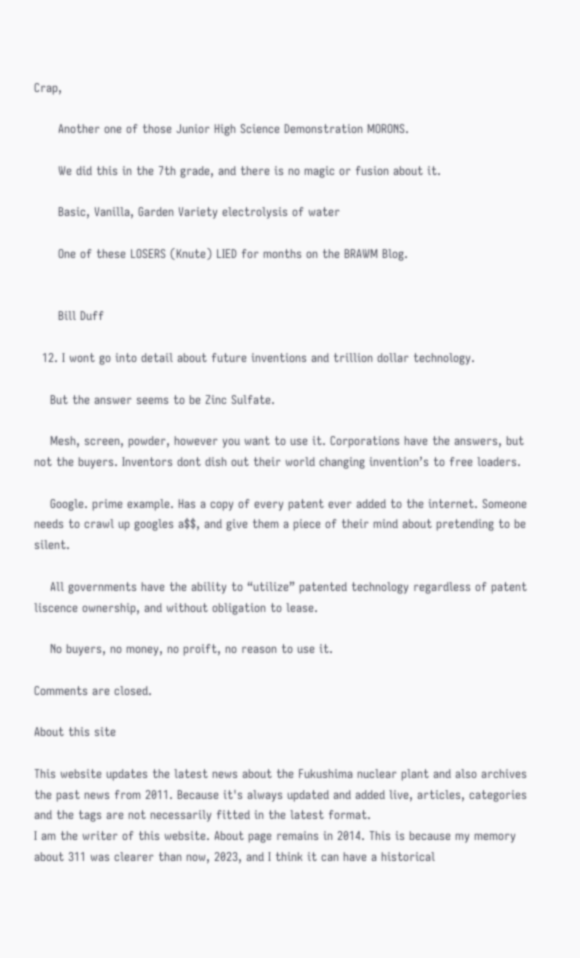Crap,

      Another one of those Junior High Science Demonstration MORONS.

      We did this in the 7th grade, and there is no magic or fusion about it.

      Basic, Vanilla, Garden Variety electrolysis of water

      One of these LOSERS (Knute) LIED for months on the BRAWM Blog.


      Bill Duff

  12. I wont go into detail about future inventions and trillion dollar technology.

    But the answer seems to be Zinc Sulfate.

    Mesh, screen, powder, however you want to use it. Corporations have the answers, but not the buyers. Inventors dont dish out their world changing invention’s to free loaders.

    Google. prime example. Has a copy of every patent ever added to the internet. Someone needs to crawl up googles a$$, and give them a piece of their mind about pretending to be silent.

    All governments have the ability to “utilize” patented technology regardless of patent liscence ownership, and without obligation to lease.

    No buyers, no money, no proift, no reason to use it.

Comments are closed.

About this site

This website updates the latest news about the Fukushima nuclear plant and also archives the past news from 2011. Because it's always updated and added live, articles, categories and the tags are not necessarily fitted in the latest format.
I am the writer of this website. About page remains in 2014. This is because my memory about 311 was clearer than now, 2023, and I think it can have a historical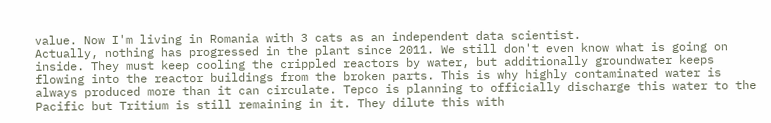value. Now I'm living in Romania with 3 cats as an independent data scientist.
Actually, nothing has progressed in the plant since 2011. We still don't even know what is going on inside. They must keep cooling the crippled reactors by water, but additionally groundwater keeps flowing into the reactor buildings from the broken parts. This is why highly contaminated water is always produced more than it can circulate. Tepco is planning to officially discharge this water to the Pacific but Tritium is still remaining in it. They dilute this with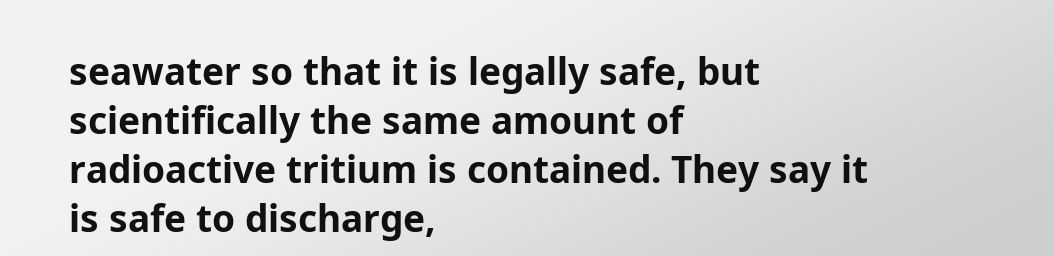seawater so that it is legally safe, but scientifically the same amount of radioactive tritium is contained. They say it is safe to discharge,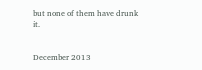but none of them have drunk it.


December 2013